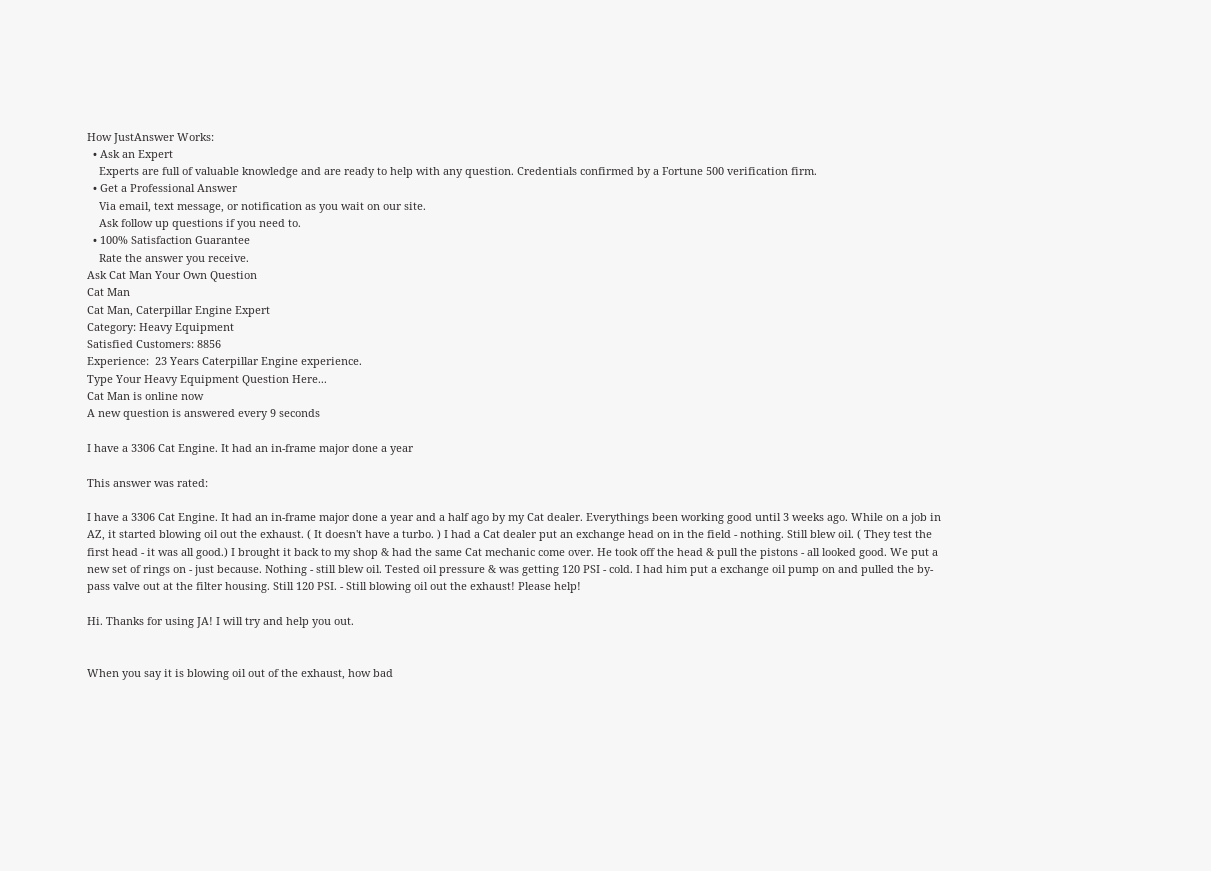How JustAnswer Works:
  • Ask an Expert
    Experts are full of valuable knowledge and are ready to help with any question. Credentials confirmed by a Fortune 500 verification firm.
  • Get a Professional Answer
    Via email, text message, or notification as you wait on our site.
    Ask follow up questions if you need to.
  • 100% Satisfaction Guarantee
    Rate the answer you receive.
Ask Cat Man Your Own Question
Cat Man
Cat Man, Caterpillar Engine Expert
Category: Heavy Equipment
Satisfied Customers: 8856
Experience:  23 Years Caterpillar Engine experience.
Type Your Heavy Equipment Question Here...
Cat Man is online now
A new question is answered every 9 seconds

I have a 3306 Cat Engine. It had an in-frame major done a year

This answer was rated:

I have a 3306 Cat Engine. It had an in-frame major done a year and a half ago by my Cat dealer. Everythings been working good until 3 weeks ago. While on a job in AZ, it started blowing oil out the exhaust. ( It doesn't have a turbo. ) I had a Cat dealer put an exchange head on in the field - nothing. Still blew oil. ( They test the first head - it was all good.) I brought it back to my shop & had the same Cat mechanic come over. He took off the head & pull the pistons - all looked good. We put a new set of rings on - just because. Nothing - still blew oil. Tested oil pressure & was getting 120 PSI - cold. I had him put a exchange oil pump on and pulled the by-pass valve out at the filter housing. Still 120 PSI. - Still blowing oil out the exhaust! Please help!

Hi. Thanks for using JA! I will try and help you out.


When you say it is blowing oil out of the exhaust, how bad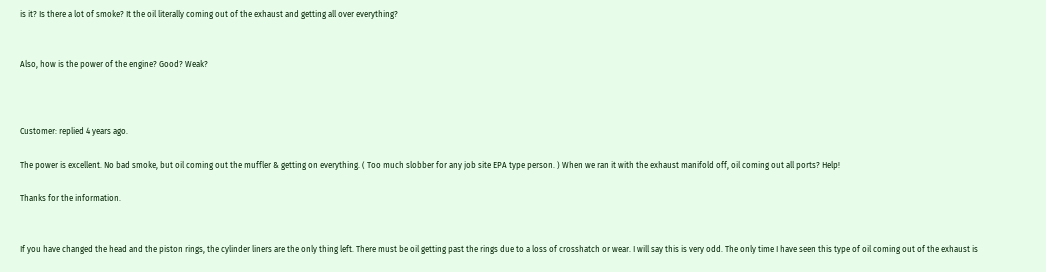is it? Is there a lot of smoke? It the oil literally coming out of the exhaust and getting all over everything?


Also, how is the power of the engine? Good? Weak?



Customer: replied 4 years ago.

The power is excellent. No bad smoke, but oil coming out the muffler & getting on everything. ( Too much slobber for any job site EPA type person. ) When we ran it with the exhaust manifold off, oil coming out all ports? Help!

Thanks for the information.


If you have changed the head and the piston rings, the cylinder liners are the only thing left. There must be oil getting past the rings due to a loss of crosshatch or wear. I will say this is very odd. The only time I have seen this type of oil coming out of the exhaust is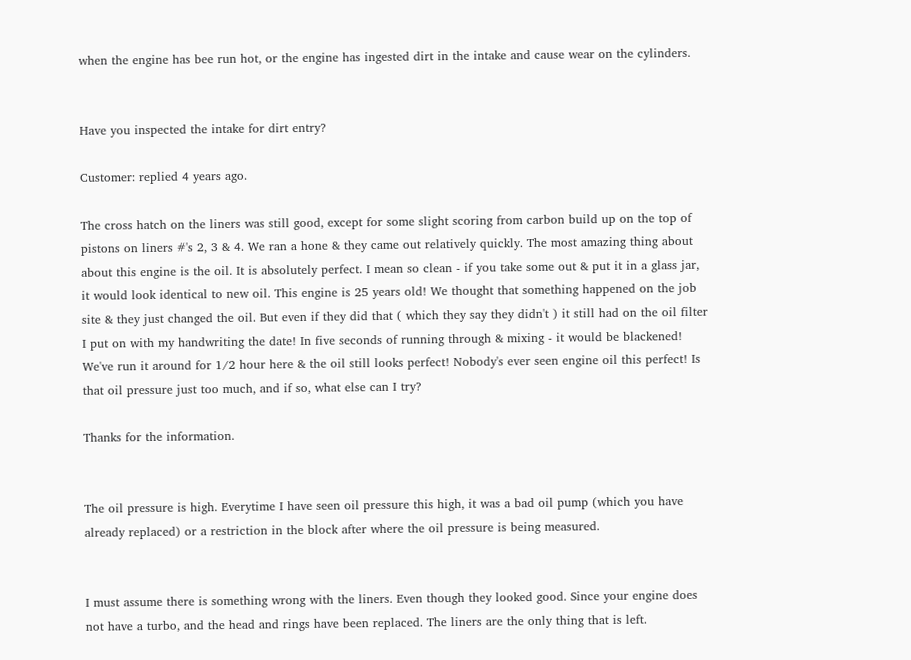when the engine has bee run hot, or the engine has ingested dirt in the intake and cause wear on the cylinders.


Have you inspected the intake for dirt entry?

Customer: replied 4 years ago.

The cross hatch on the liners was still good, except for some slight scoring from carbon build up on the top of pistons on liners #'s 2, 3 & 4. We ran a hone & they came out relatively quickly. The most amazing thing about about this engine is the oil. It is absolutely perfect. I mean so clean - if you take some out & put it in a glass jar, it would look identical to new oil. This engine is 25 years old! We thought that something happened on the job site & they just changed the oil. But even if they did that ( which they say they didn't ) it still had on the oil filter I put on with my handwriting the date! In five seconds of running through & mixing - it would be blackened! We've run it around for 1/2 hour here & the oil still looks perfect! Nobody's ever seen engine oil this perfect! Is that oil pressure just too much, and if so, what else can I try?

Thanks for the information.


The oil pressure is high. Everytime I have seen oil pressure this high, it was a bad oil pump (which you have already replaced) or a restriction in the block after where the oil pressure is being measured.


I must assume there is something wrong with the liners. Even though they looked good. Since your engine does not have a turbo, and the head and rings have been replaced. The liners are the only thing that is left.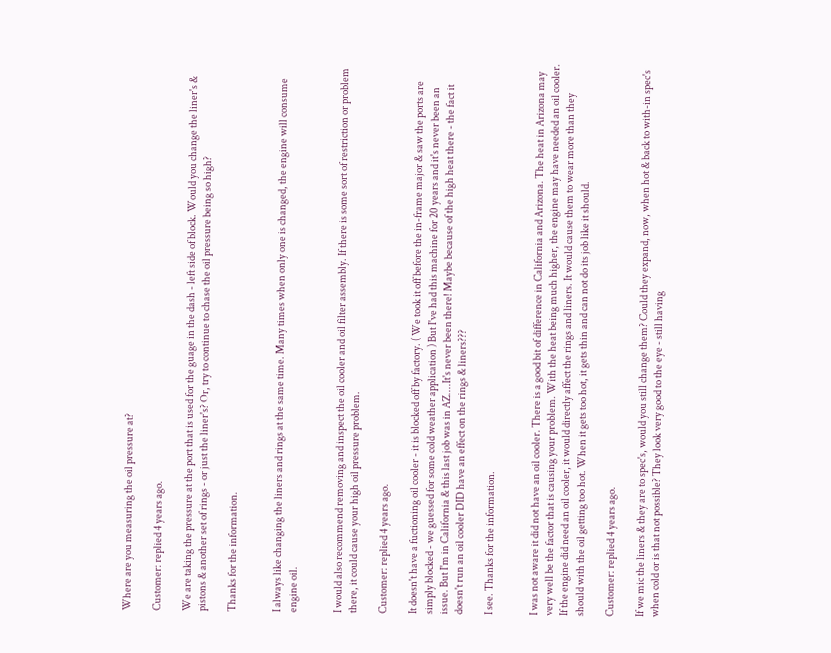Where are you measuring the oil pressure at?

Customer: replied 4 years ago.

We are taking the pressure at the port that is used for the guage in the dash - left side of block. Would you change the liner's & pistons & another set of rings - or just the liner's? Or, try to continue to chase the oil pressure being so high?

Thanks for the information.


I always like changing the liners and rings at the same time. Many times when only one is changed, the engine will consume engine oil.


I would also recommend removing and inspect the oil cooler and oil filter assembly. If there is some sort of restriction or problem there, it could cause your high oil pressure problem.

Customer: replied 4 years ago.

It doesn't have a fuctioning oil cooler - it is blocked off by factory. ( We took it off before the in-frame major & saw the ports are simply blocked - we guessed for some cold weather application ) But I've had this machine for 20 years and it's never been an issue. But I'm in California & this last job was in AZ....It's never been there! Maybe because of the high heat there - the fact it doesn't run an oil cooler DID have an effect on the rings & liners???

I see. Thanks for the information.


I was not aware it did not have an oil cooler. There is a good bit of difference in California and Arizona. The heat in Arizona may very well be the factor that is causing your problem. With the heat being much higher, the engine may have needed an oil cooler. If the engine did need an oil cooler, it would directly affect the rings and liners. It would cause them to wear more than they should with the oil getting too hot. When it gets too hot, it gets thin and can not do its job like it should.

Customer: replied 4 years ago.

If we mic the liners & they are to spec's, would you still change them? Could they expand, now, when hot & back to with-in spec's when cold or is that not possible? They look very good to the eye - still having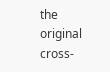the original cross-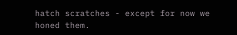hatch scratches - except for now we honed them.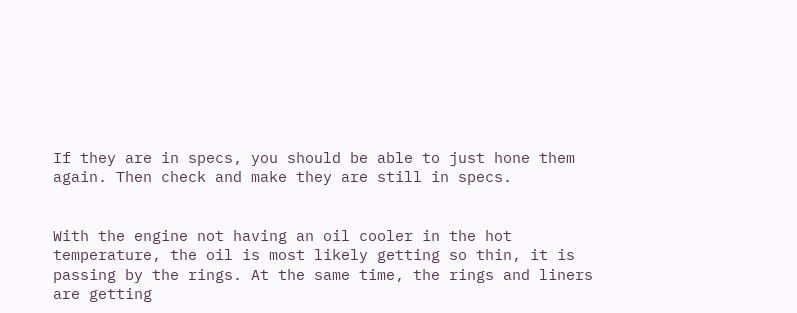If they are in specs, you should be able to just hone them again. Then check and make they are still in specs.


With the engine not having an oil cooler in the hot temperature, the oil is most likely getting so thin, it is passing by the rings. At the same time, the rings and liners are getting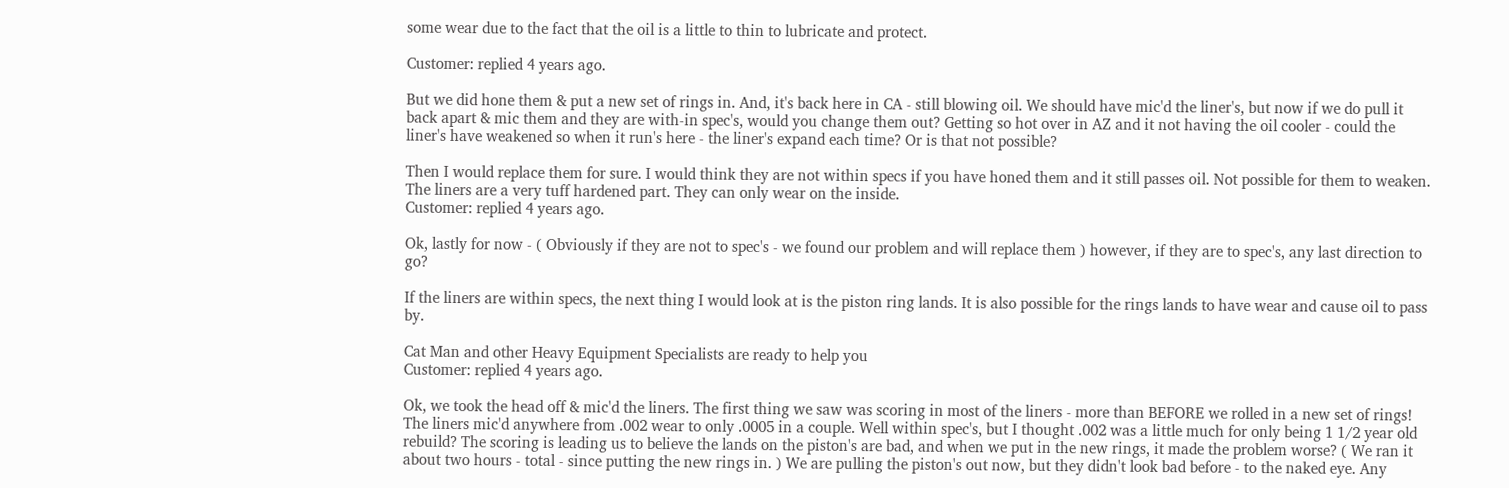some wear due to the fact that the oil is a little to thin to lubricate and protect.

Customer: replied 4 years ago.

But we did hone them & put a new set of rings in. And, it's back here in CA - still blowing oil. We should have mic'd the liner's, but now if we do pull it back apart & mic them and they are with-in spec's, would you change them out? Getting so hot over in AZ and it not having the oil cooler - could the liner's have weakened so when it run's here - the liner's expand each time? Or is that not possible?

Then I would replace them for sure. I would think they are not within specs if you have honed them and it still passes oil. Not possible for them to weaken. The liners are a very tuff hardened part. They can only wear on the inside.
Customer: replied 4 years ago.

Ok, lastly for now - ( Obviously if they are not to spec's - we found our problem and will replace them ) however, if they are to spec's, any last direction to go?

If the liners are within specs, the next thing I would look at is the piston ring lands. It is also possible for the rings lands to have wear and cause oil to pass by.

Cat Man and other Heavy Equipment Specialists are ready to help you
Customer: replied 4 years ago.

Ok, we took the head off & mic'd the liners. The first thing we saw was scoring in most of the liners - more than BEFORE we rolled in a new set of rings! The liners mic'd anywhere from .002 wear to only .0005 in a couple. Well within spec's, but I thought .002 was a little much for only being 1 1/2 year old rebuild? The scoring is leading us to believe the lands on the piston's are bad, and when we put in the new rings, it made the problem worse? ( We ran it about two hours - total - since putting the new rings in. ) We are pulling the piston's out now, but they didn't look bad before - to the naked eye. Any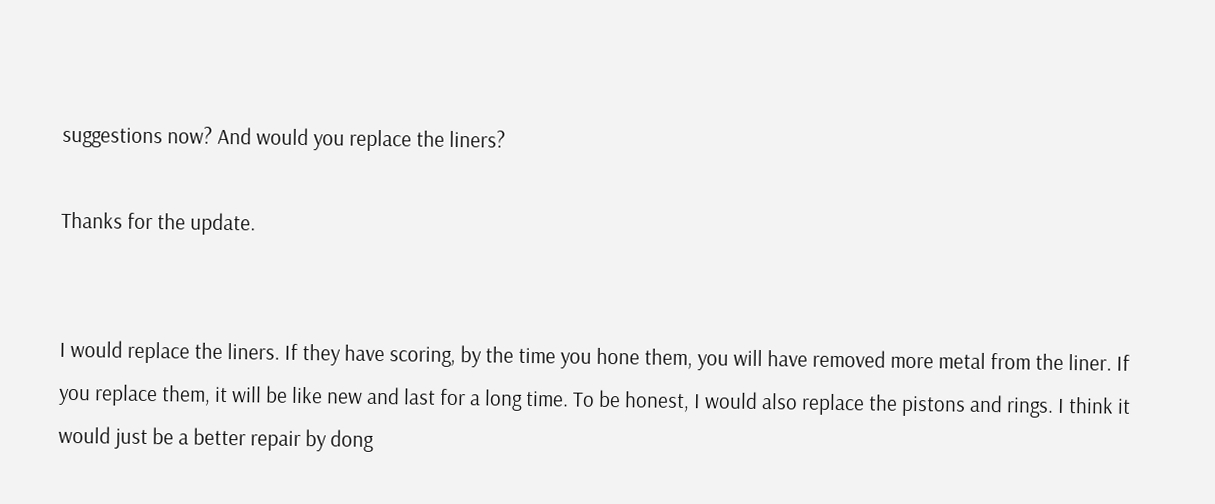suggestions now? And would you replace the liners?

Thanks for the update.


I would replace the liners. If they have scoring, by the time you hone them, you will have removed more metal from the liner. If you replace them, it will be like new and last for a long time. To be honest, I would also replace the pistons and rings. I think it would just be a better repair by dong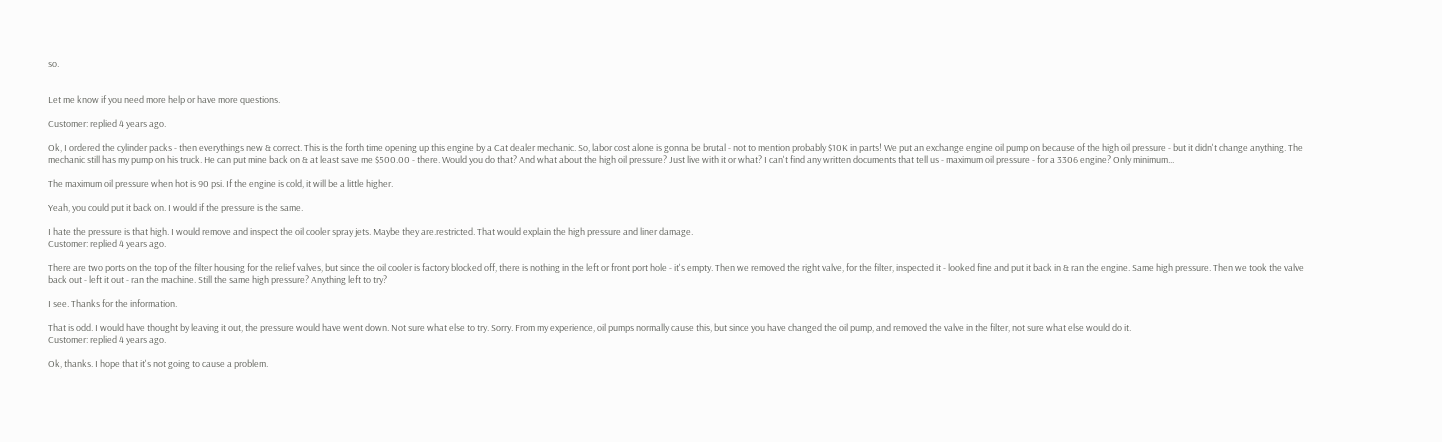so.


Let me know if you need more help or have more questions.

Customer: replied 4 years ago.

Ok, I ordered the cylinder packs - then everythings new & correct. This is the forth time opening up this engine by a Cat dealer mechanic. So, labor cost alone is gonna be brutal - not to mention probably $10K in parts! We put an exchange engine oil pump on because of the high oil pressure - but it didn't change anything. The mechanic still has my pump on his truck. He can put mine back on & at least save me $500.00 - there. Would you do that? And what about the high oil pressure? Just live with it or what? I can't find any written documents that tell us - maximum oil pressure - for a 3306 engine? Only minimum...

The maximum oil pressure when hot is 90 psi. If the engine is cold, it will be a little higher.

Yeah, you could put it back on. I would if the pressure is the same.

I hate the pressure is that high. I would remove and inspect the oil cooler spray jets. Maybe they are.restricted. That would explain the high pressure and liner damage.
Customer: replied 4 years ago.

There are two ports on the top of the filter housing for the relief valves, but since the oil cooler is factory blocked off, there is nothing in the left or front port hole - it's empty. Then we removed the right valve, for the filter, inspected it - looked fine and put it back in & ran the engine. Same high pressure. Then we took the valve back out - left it out - ran the machine. Still the same high pressure? Anything left to try?

I see. Thanks for the information.

That is odd. I would have thought by leaving it out, the pressure would have went down. Not sure what else to try. Sorry. From my experience, oil pumps normally cause this, but since you have changed the oil pump, and removed the valve in the filter, not sure what else would do it.
Customer: replied 4 years ago.

Ok, thanks. I hope that it's not going to cause a problem.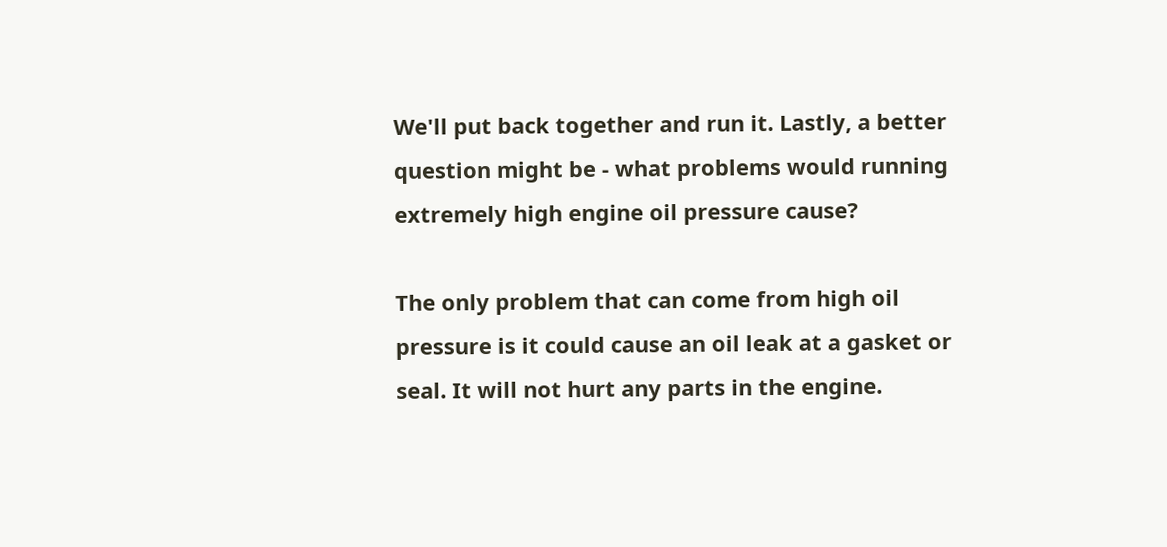We'll put back together and run it. Lastly, a better question might be - what problems would running extremely high engine oil pressure cause?

The only problem that can come from high oil pressure is it could cause an oil leak at a gasket or seal. It will not hurt any parts in the engine.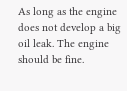As long as the engine does not develop a big oil leak. The engine should be fine.